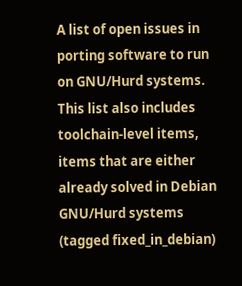A list of open issues in porting software to run on GNU/Hurd systems. This list also includes toolchain-level items, items that are either already solved in Debian GNU/Hurd systems (tagged fixed_in_debian)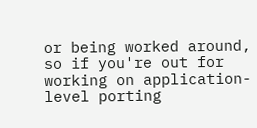or being worked around, so if you're out for working on application-level porting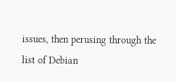issues, then perusing through the list of Debian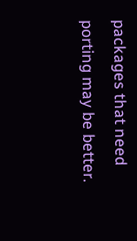packages that need porting may be better.